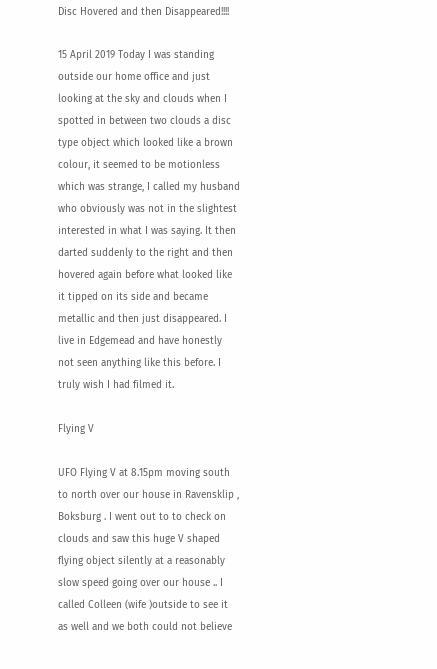Disc Hovered and then Disappeared!!!!

15 April 2019 Today I was standing outside our home office and just looking at the sky and clouds when I spotted in between two clouds a disc type object which looked like a brown colour, it seemed to be motionless which was strange, I called my husband who obviously was not in the slightest interested in what I was saying. It then darted suddenly to the right and then hovered again before what looked like it tipped on its side and became metallic and then just disappeared. I live in Edgemead and have honestly not seen anything like this before. I truly wish I had filmed it.

Flying V

UFO Flying V at 8.15pm moving south to north over our house in Ravensklip , Boksburg . I went out to to check on clouds and saw this huge V shaped flying object silently at a reasonably slow speed going over our house .. I called Colleen (wife )outside to see it as well and we both could not believe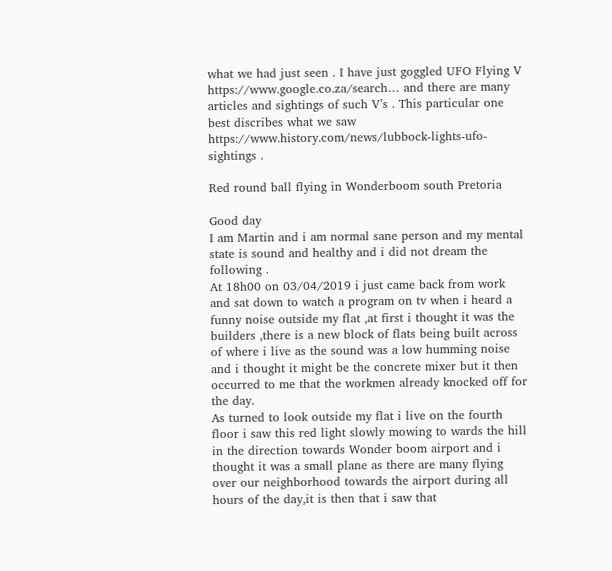what we had just seen . I have just goggled UFO Flying V https://www.google.co.za/search… and there are many articles and sightings of such V’s . This particular one best discribes what we saw https://www.history.com/news/lubbock-lights-ufo-sightings .

Red round ball flying in Wonderboom south Pretoria

Good day
I am Martin and i am normal sane person and my mental state is sound and healthy and i did not dream the following .
At 18h00 on 03/04/2019 i just came back from work and sat down to watch a program on tv when i heard a funny noise outside my flat ,at first i thought it was the builders ,there is a new block of flats being built across of where i live as the sound was a low humming noise and i thought it might be the concrete mixer but it then occurred to me that the workmen already knocked off for the day.
As turned to look outside my flat i live on the fourth floor i saw this red light slowly mowing to wards the hill in the direction towards Wonder boom airport and i thought it was a small plane as there are many flying over our neighborhood towards the airport during all hours of the day,it is then that i saw that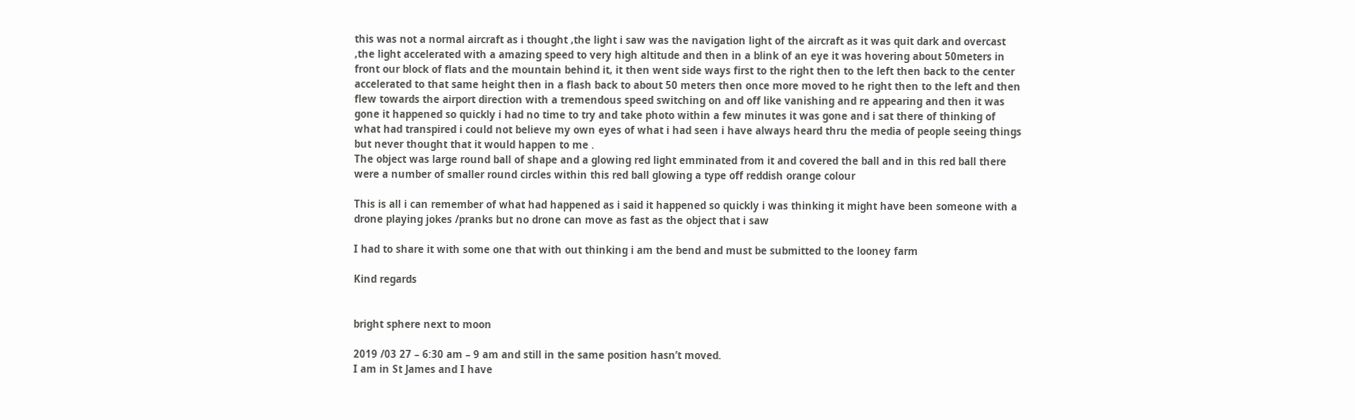this was not a normal aircraft as i thought ,the light i saw was the navigation light of the aircraft as it was quit dark and overcast ,the light accelerated with a amazing speed to very high altitude and then in a blink of an eye it was hovering about 50meters in front our block of flats and the mountain behind it, it then went side ways first to the right then to the left then back to the center accelerated to that same height then in a flash back to about 50 meters then once more moved to he right then to the left and then flew towards the airport direction with a tremendous speed switching on and off like vanishing and re appearing and then it was gone it happened so quickly i had no time to try and take photo within a few minutes it was gone and i sat there of thinking of what had transpired i could not believe my own eyes of what i had seen i have always heard thru the media of people seeing things but never thought that it would happen to me .
The object was large round ball of shape and a glowing red light emminated from it and covered the ball and in this red ball there were a number of smaller round circles within this red ball glowing a type off reddish orange colour

This is all i can remember of what had happened as i said it happened so quickly i was thinking it might have been someone with a drone playing jokes /pranks but no drone can move as fast as the object that i saw

I had to share it with some one that with out thinking i am the bend and must be submitted to the looney farm

Kind regards


bright sphere next to moon

2019 /03 27 – 6:30 am – 9 am and still in the same position hasn’t moved.
I am in St James and I have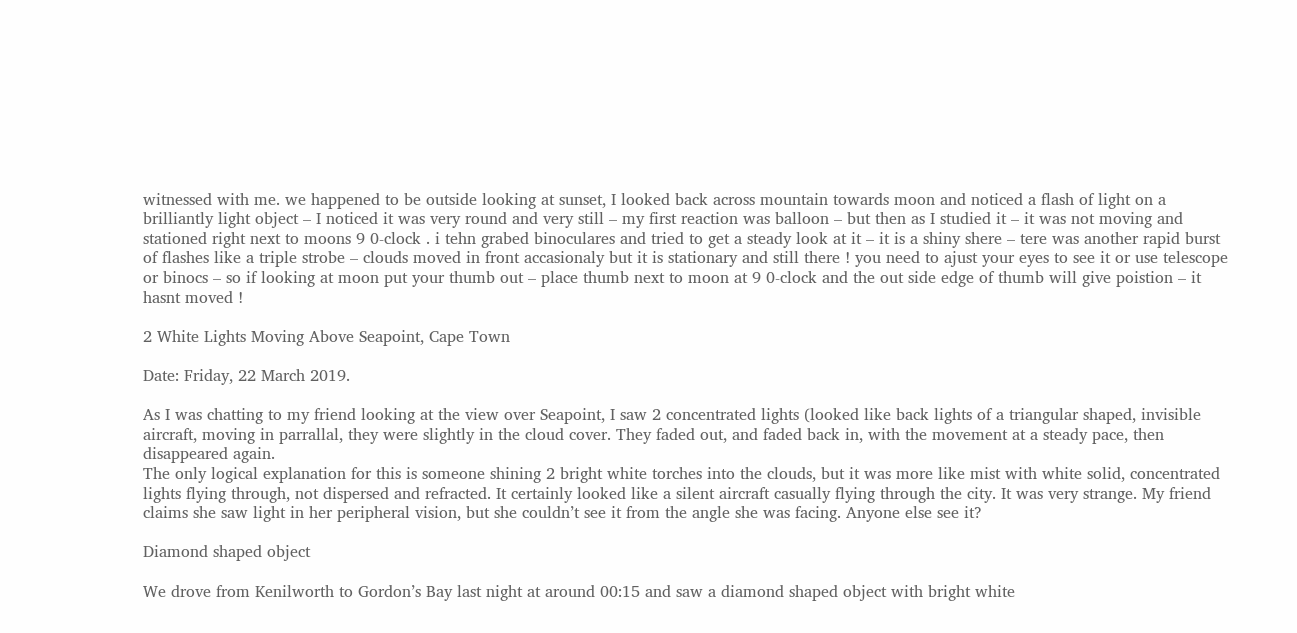witnessed with me. we happened to be outside looking at sunset, I looked back across mountain towards moon and noticed a flash of light on a brilliantly light object – I noticed it was very round and very still – my first reaction was balloon – but then as I studied it – it was not moving and stationed right next to moons 9 0-clock . i tehn grabed binoculares and tried to get a steady look at it – it is a shiny shere – tere was another rapid burst of flashes like a triple strobe – clouds moved in front accasionaly but it is stationary and still there ! you need to ajust your eyes to see it or use telescope or binocs – so if looking at moon put your thumb out – place thumb next to moon at 9 0-clock and the out side edge of thumb will give poistion – it hasnt moved !

2 White Lights Moving Above Seapoint, Cape Town

Date: Friday, 22 March 2019.

As I was chatting to my friend looking at the view over Seapoint, I saw 2 concentrated lights (looked like back lights of a triangular shaped, invisible aircraft, moving in parrallal, they were slightly in the cloud cover. They faded out, and faded back in, with the movement at a steady pace, then disappeared again.
The only logical explanation for this is someone shining 2 bright white torches into the clouds, but it was more like mist with white solid, concentrated lights flying through, not dispersed and refracted. It certainly looked like a silent aircraft casually flying through the city. It was very strange. My friend claims she saw light in her peripheral vision, but she couldn’t see it from the angle she was facing. Anyone else see it?

Diamond shaped object

We drove from Kenilworth to Gordon’s Bay last night at around 00:15 and saw a diamond shaped object with bright white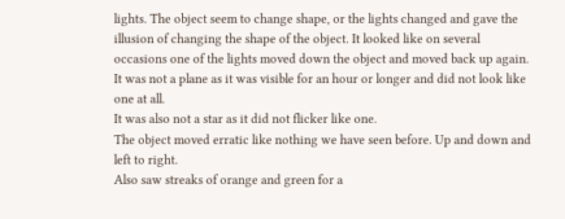lights. The object seem to change shape, or the lights changed and gave the illusion of changing the shape of the object. It looked like on several occasions one of the lights moved down the object and moved back up again.
It was not a plane as it was visible for an hour or longer and did not look like one at all.
It was also not a star as it did not flicker like one.
The object moved erratic like nothing we have seen before. Up and down and left to right.
Also saw streaks of orange and green for a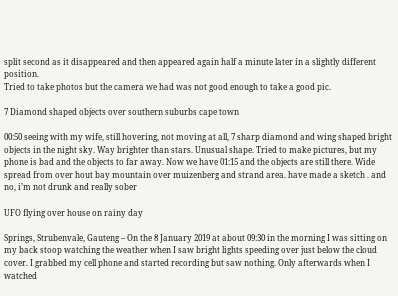split second as it disappeared and then appeared again half a minute later in a slightly different position.
Tried to take photos but the camera we had was not good enough to take a good pic.

7 Diamond shaped objects over southern suburbs cape town

00:50 seeing with my wife, still hovering, not moving at all, 7 sharp diamond and wing shaped bright objects in the night sky. Way brighter than stars. Unusual shape. Tried to make pictures, but my phone is bad and the objects to far away. Now we have 01:15 and the objects are still there. Wide spread from over hout bay mountain over muizenberg and strand area. have made a sketch . and no, i’m not drunk and really sober

UFO flying over house on rainy day

Springs, Strubenvale, Gauteng – On the 8 January 2019 at about 09:30 in the morning I was sitting on my back stoop watching the weather when I saw bright lights speeding over just below the cloud cover. I grabbed my cell phone and started recording but saw nothing. Only afterwards when I watched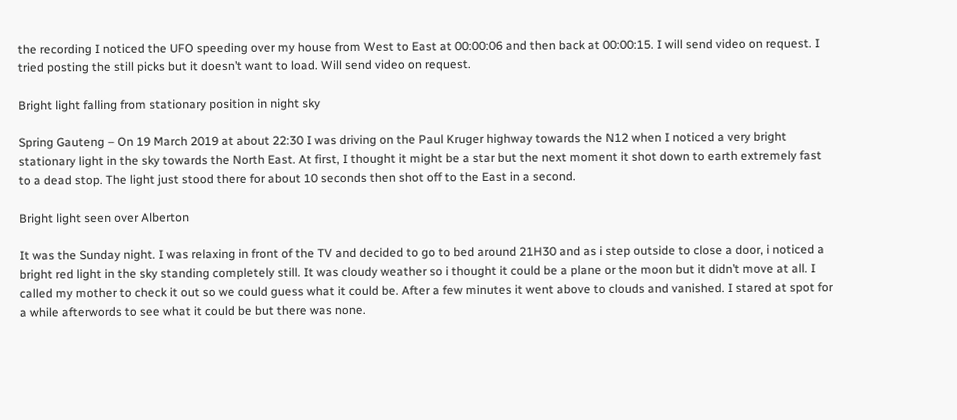the recording I noticed the UFO speeding over my house from West to East at 00:00:06 and then back at 00:00:15. I will send video on request. I tried posting the still picks but it doesn’t want to load. Will send video on request.

Bright light falling from stationary position in night sky

Spring Gauteng – On 19 March 2019 at about 22:30 I was driving on the Paul Kruger highway towards the N12 when I noticed a very bright stationary light in the sky towards the North East. At first, I thought it might be a star but the next moment it shot down to earth extremely fast to a dead stop. The light just stood there for about 10 seconds then shot off to the East in a second.

Bright light seen over Alberton

It was the Sunday night. I was relaxing in front of the TV and decided to go to bed around 21H30 and as i step outside to close a door, i noticed a bright red light in the sky standing completely still. It was cloudy weather so i thought it could be a plane or the moon but it didn’t move at all. I called my mother to check it out so we could guess what it could be. After a few minutes it went above to clouds and vanished. I stared at spot for a while afterwords to see what it could be but there was none.